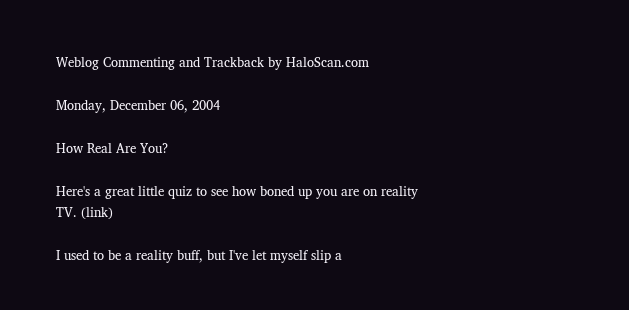Weblog Commenting and Trackback by HaloScan.com

Monday, December 06, 2004

How Real Are You?

Here's a great little quiz to see how boned up you are on reality TV. (link)

I used to be a reality buff, but I've let myself slip a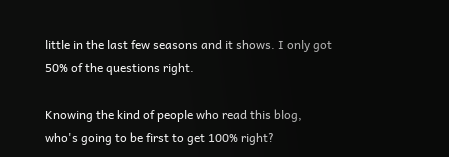little in the last few seasons and it shows. I only got 50% of the questions right.

Knowing the kind of people who read this blog, who's going to be first to get 100% right?